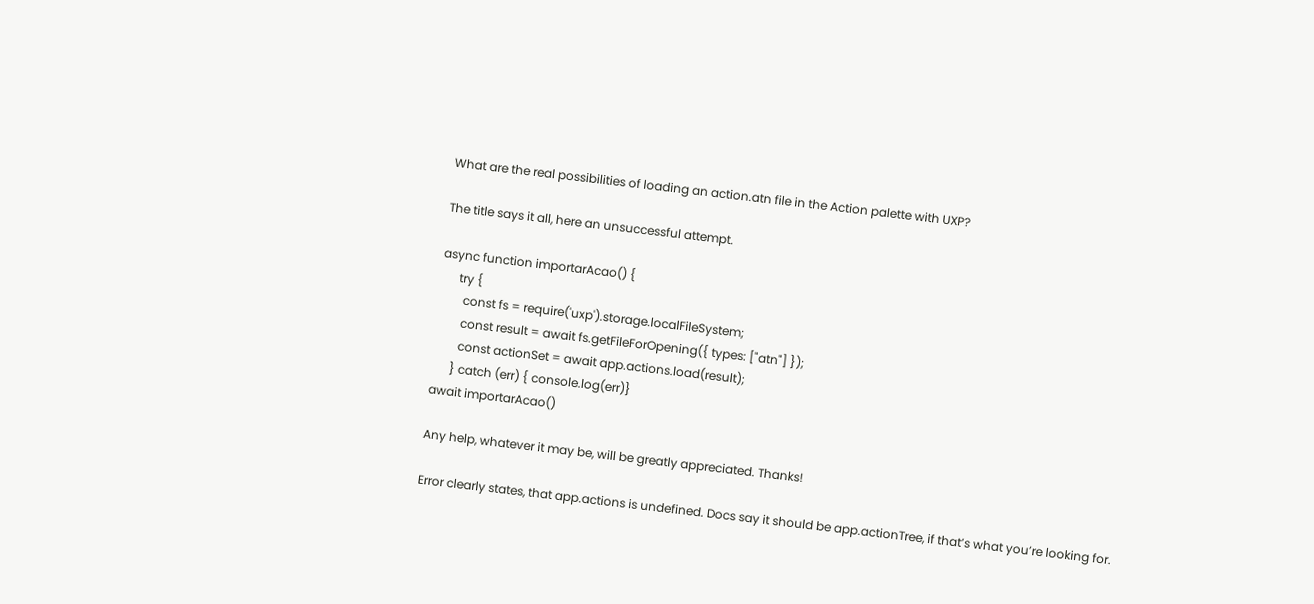What are the real possibilities of loading an action.atn file in the Action palette with UXP?

The title says it all, here an unsuccessful attempt.

async function importarAcao() {
      try {
        const fs = require('uxp').storage.localFileSystem;
        const result = await fs.getFileForOpening({ types: ["atn"] });
        const actionSet = await app.actions.load(result);
      } catch (err) { console.log(err)}
await importarAcao()

Any help, whatever it may be, will be greatly appreciated. Thanks!

Error clearly states, that app.actions is undefined. Docs say it should be app.actionTree, if that’s what you’re looking for.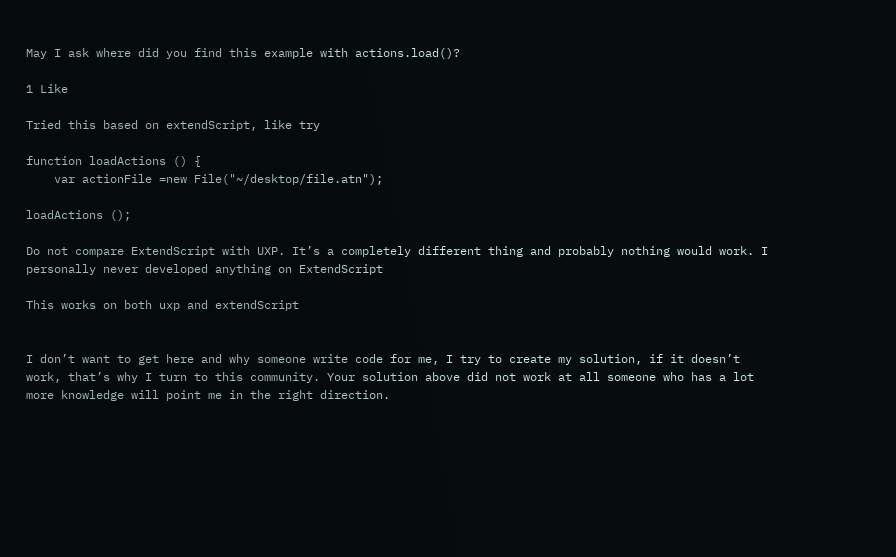May I ask where did you find this example with actions.load()?

1 Like

Tried this based on extendScript, like try

function loadActions () {
    var actionFile =new File("~/desktop/file.atn");

loadActions ();

Do not compare ExtendScript with UXP. It’s a completely different thing and probably nothing would work. I personally never developed anything on ExtendScript

This works on both uxp and extendScript


I don’t want to get here and why someone write code for me, I try to create my solution, if it doesn’t work, that’s why I turn to this community. Your solution above did not work at all someone who has a lot more knowledge will point me in the right direction.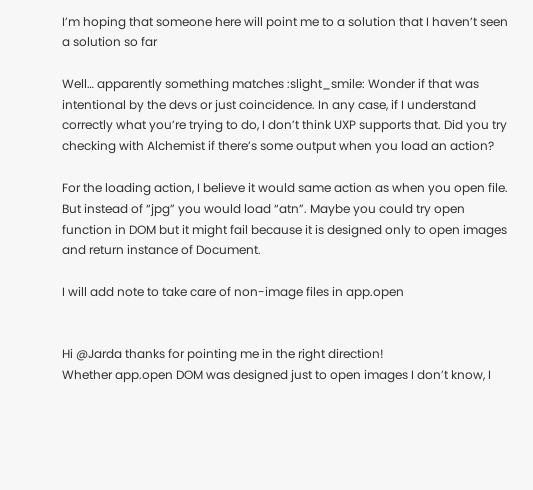I’m hoping that someone here will point me to a solution that I haven’t seen a solution so far

Well… apparently something matches :slight_smile: Wonder if that was intentional by the devs or just coincidence. In any case, if I understand correctly what you’re trying to do, I don’t think UXP supports that. Did you try checking with Alchemist if there’s some output when you load an action?

For the loading action, I believe it would same action as when you open file. But instead of “jpg” you would load “atn”. Maybe you could try open function in DOM but it might fail because it is designed only to open images and return instance of Document.

I will add note to take care of non-image files in app.open


Hi @Jarda thanks for pointing me in the right direction!
Whether app.open DOM was designed just to open images I don’t know, I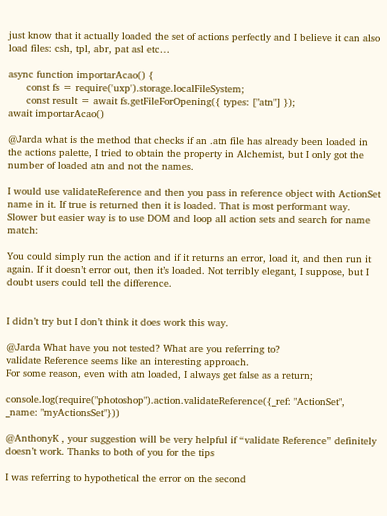just know that it actually loaded the set of actions perfectly and I believe it can also load files: csh, tpl, abr, pat asl etc…

async function importarAcao() {
      const fs = require('uxp').storage.localFileSystem;
      const result = await fs.getFileForOpening({ types: ["atn"] });
await importarAcao()

@Jarda what is the method that checks if an .atn file has already been loaded in the actions palette, I tried to obtain the property in Alchemist, but I only got the number of loaded atn and not the names.

I would use validateReference and then you pass in reference object with ActionSet name in it. If true is returned then it is loaded. That is most performant way. Slower but easier way is to use DOM and loop all action sets and search for name match:

You could simply run the action and if it returns an error, load it, and then run it again. If it doesn’t error out, then it’s loaded. Not terribly elegant, I suppose, but I doubt users could tell the difference.


I didn’t try but I don’t think it does work this way.

@Jarda What have you not tested? What are you referring to?
validate Reference seems like an interesting approach.
For some reason, even with atn loaded, I always get false as a return;

console.log(require("photoshop").action.validateReference({_ref: "ActionSet", _name: "myActionsSet"}))

@AnthonyK , your suggestion will be very helpful if “validate Reference” definitely doesn’t work. Thanks to both of you for the tips

I was referring to hypothetical the error on the second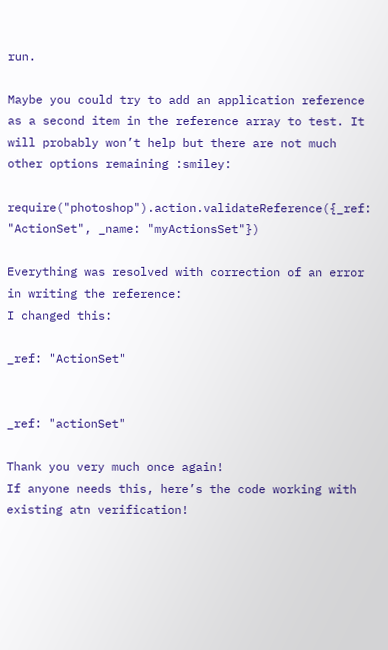run.

Maybe you could try to add an application reference as a second item in the reference array to test. It will probably won’t help but there are not much other options remaining :smiley:

require("photoshop").action.validateReference({_ref: "ActionSet", _name: "myActionsSet"})

Everything was resolved with correction of an error in writing the reference:
I changed this:

_ref: "ActionSet"


_ref: "actionSet"

Thank you very much once again!
If anyone needs this, here’s the code working with existing atn verification!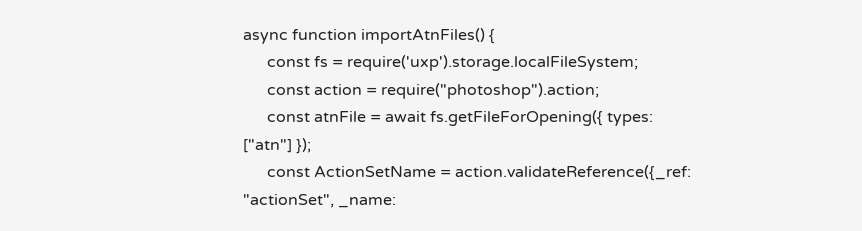async function importAtnFiles() {
      const fs = require('uxp').storage.localFileSystem;
      const action = require("photoshop").action;
      const atnFile = await fs.getFileForOpening({ types: ["atn"] });
      const ActionSetName = action.validateReference({_ref: "actionSet", _name: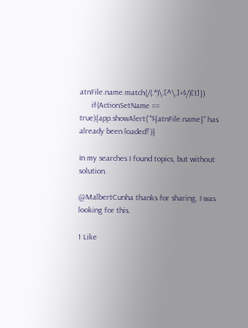atnFile.name.match(/(.*)\.[^\.]+$/)[1]})
      if(ActionSetName == true){app.showAlert(`"${atnFile.name}" has already been loaded!`)}

In my searches I found topics, but without solution.

@MalbertCunha thanks for sharing, I was looking for this.

1 Like